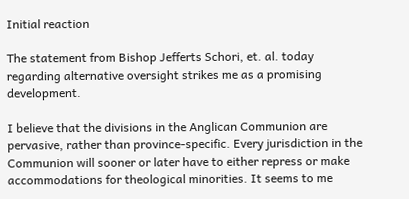Initial reaction

The statement from Bishop Jefferts Schori, et. al. today regarding alternative oversight strikes me as a promising development.

I believe that the divisions in the Anglican Communion are pervasive, rather than province-specific. Every jurisdiction in the Communion will sooner or later have to either repress or make accommodations for theological minorities. It seems to me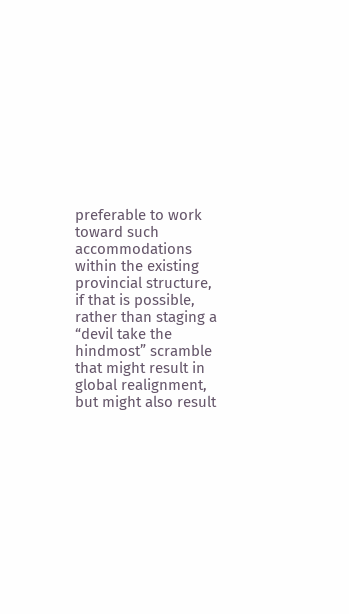preferable to work toward such accommodations within the existing provincial structure, if that is possible, rather than staging a “devil take the hindmost” scramble that might result in global realignment, but might also result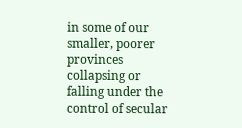in some of our smaller, poorer provinces collapsing or falling under the control of secular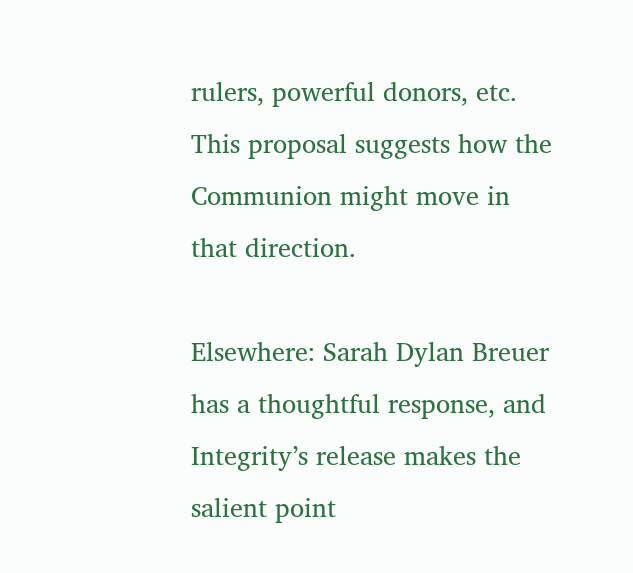rulers, powerful donors, etc. This proposal suggests how the Communion might move in that direction.

Elsewhere: Sarah Dylan Breuer has a thoughtful response, and Integrity’s release makes the salient point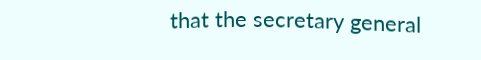that the secretary general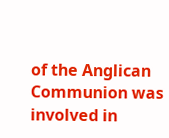of the Anglican Communion was involved in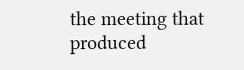the meeting that produced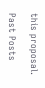this proposal.

Past Posts